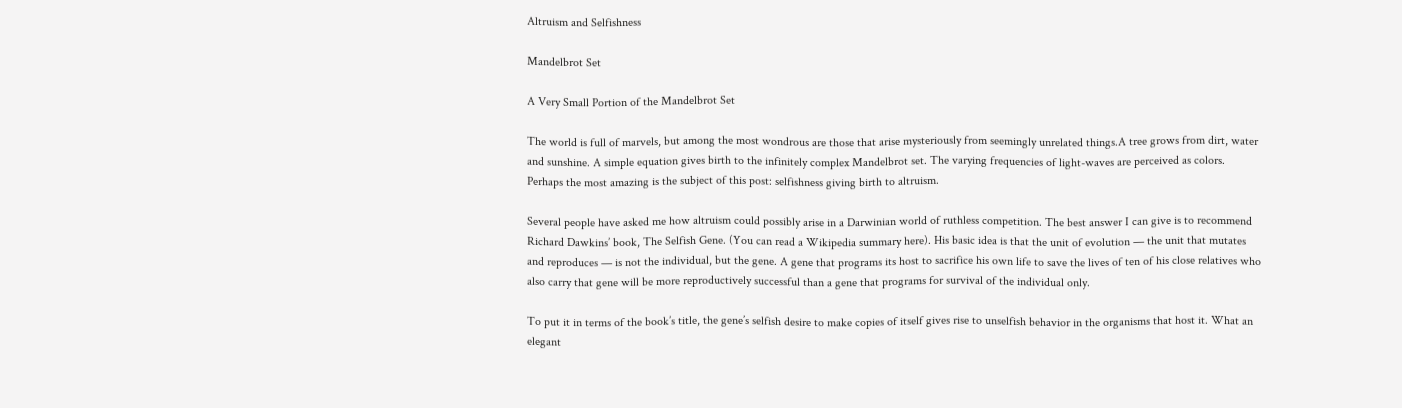Altruism and Selfishness

Mandelbrot Set

A Very Small Portion of the Mandelbrot Set

The world is full of marvels, but among the most wondrous are those that arise mysteriously from seemingly unrelated things.A tree grows from dirt, water and sunshine. A simple equation gives birth to the infinitely complex Mandelbrot set. The varying frequencies of light-waves are perceived as colors. Perhaps the most amazing is the subject of this post: selfishness giving birth to altruism.

Several people have asked me how altruism could possibly arise in a Darwinian world of ruthless competition. The best answer I can give is to recommend Richard Dawkins’ book, The Selfish Gene. (You can read a Wikipedia summary here). His basic idea is that the unit of evolution — the unit that mutates and reproduces — is not the individual, but the gene. A gene that programs its host to sacrifice his own life to save the lives of ten of his close relatives who also carry that gene will be more reproductively successful than a gene that programs for survival of the individual only.

To put it in terms of the book’s title, the gene’s selfish desire to make copies of itself gives rise to unselfish behavior in the organisms that host it. What an elegant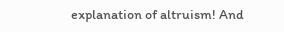explanation of altruism! And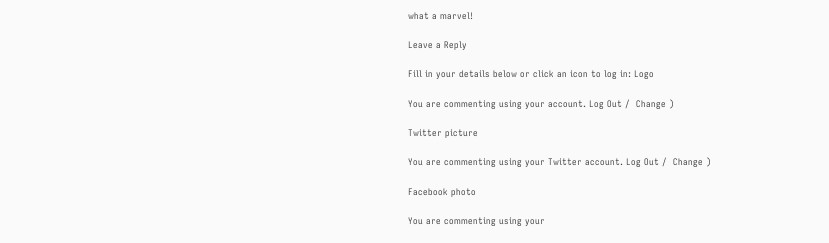what a marvel!

Leave a Reply

Fill in your details below or click an icon to log in: Logo

You are commenting using your account. Log Out /  Change )

Twitter picture

You are commenting using your Twitter account. Log Out /  Change )

Facebook photo

You are commenting using your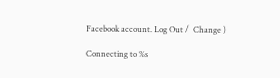Facebook account. Log Out /  Change )

Connecting to %s